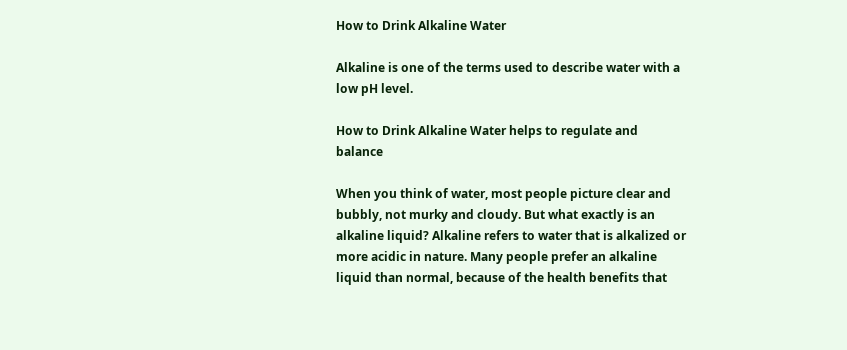How to Drink Alkaline Water

Alkaline is one of the terms used to describe water with a low pH level.

How to Drink Alkaline Water helps to regulate and balance

When you think of water, most people picture clear and bubbly, not murky and cloudy. But what exactly is an alkaline liquid? Alkaline refers to water that is alkalized or more acidic in nature. Many people prefer an alkaline liquid than normal, because of the health benefits that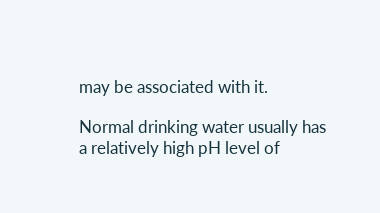may be associated with it.

Normal drinking water usually has a relatively high pH level of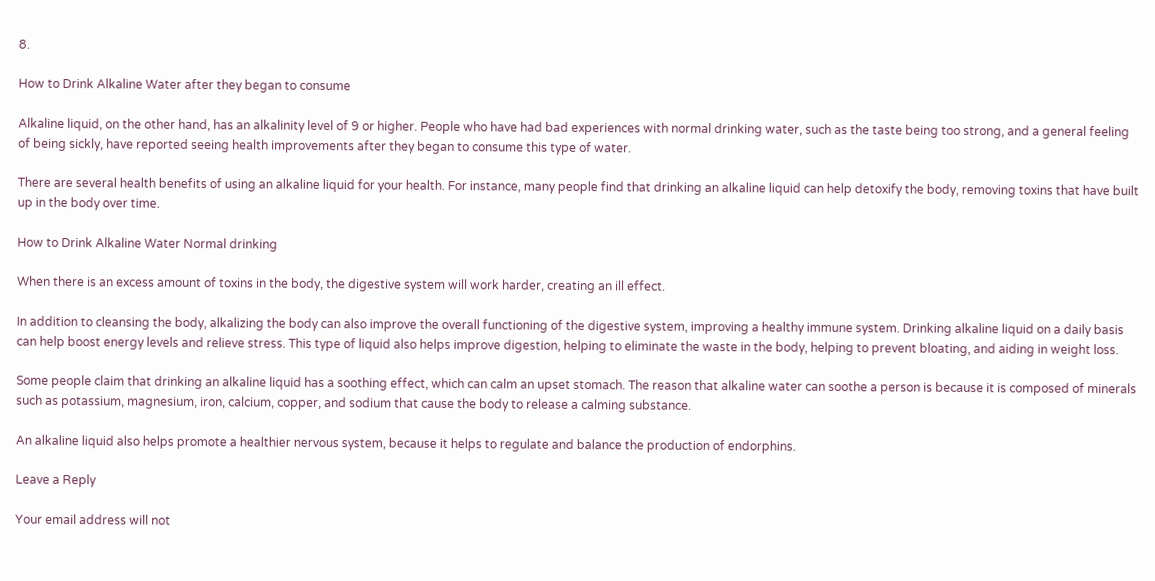8.

How to Drink Alkaline Water after they began to consume

Alkaline liquid, on the other hand, has an alkalinity level of 9 or higher. People who have had bad experiences with normal drinking water, such as the taste being too strong, and a general feeling of being sickly, have reported seeing health improvements after they began to consume this type of water.

There are several health benefits of using an alkaline liquid for your health. For instance, many people find that drinking an alkaline liquid can help detoxify the body, removing toxins that have built up in the body over time.

How to Drink Alkaline Water Normal drinking

When there is an excess amount of toxins in the body, the digestive system will work harder, creating an ill effect.

In addition to cleansing the body, alkalizing the body can also improve the overall functioning of the digestive system, improving a healthy immune system. Drinking alkaline liquid on a daily basis can help boost energy levels and relieve stress. This type of liquid also helps improve digestion, helping to eliminate the waste in the body, helping to prevent bloating, and aiding in weight loss.

Some people claim that drinking an alkaline liquid has a soothing effect, which can calm an upset stomach. The reason that alkaline water can soothe a person is because it is composed of minerals such as potassium, magnesium, iron, calcium, copper, and sodium that cause the body to release a calming substance.

An alkaline liquid also helps promote a healthier nervous system, because it helps to regulate and balance the production of endorphins.

Leave a Reply

Your email address will not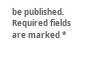be published. Required fields are marked *